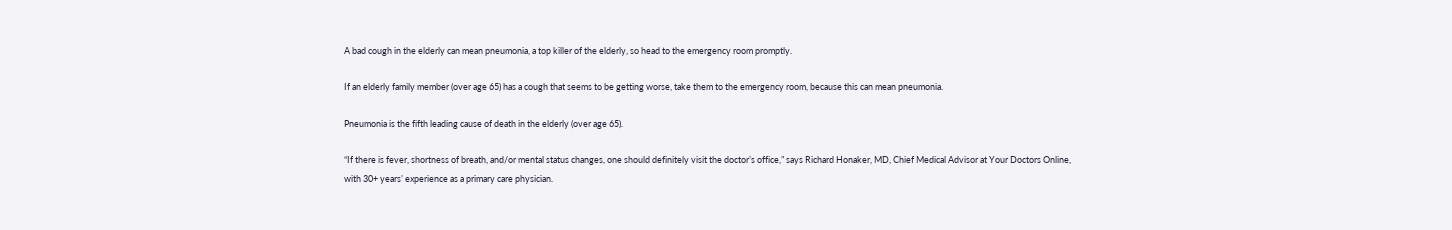A bad cough in the elderly can mean pneumonia, a top killer of the elderly, so head to the emergency room promptly.

If an elderly family member (over age 65) has a cough that seems to be getting worse, take them to the emergency room, because this can mean pneumonia.

Pneumonia is the fifth leading cause of death in the elderly (over age 65).

“If there is fever, shortness of breath, and/or mental status changes, one should definitely visit the doctor’s office,” says Richard Honaker, MD, Chief Medical Advisor at Your Doctors Online, with 30+ years’ experience as a primary care physician.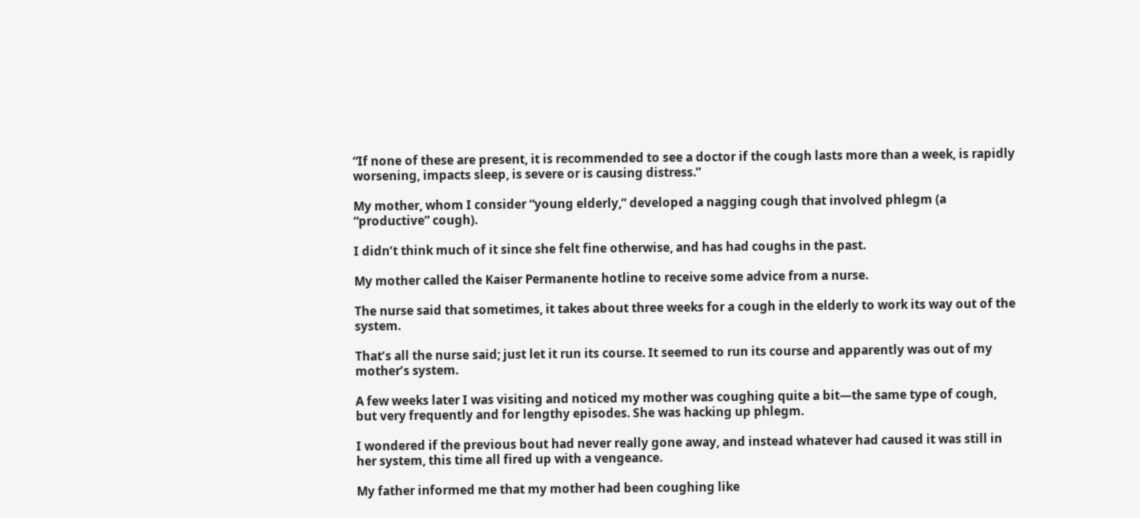“If none of these are present, it is recommended to see a doctor if the cough lasts more than a week, is rapidly worsening, impacts sleep, is severe or is causing distress.”

My mother, whom I consider “young elderly,” developed a nagging cough that involved phlegm (a “productive” cough).

I didn’t think much of it since she felt fine otherwise, and has had coughs in the past.

My mother called the Kaiser Permanente hotline to receive some advice from a nurse.

The nurse said that sometimes, it takes about three weeks for a cough in the elderly to work its way out of the system.

That’s all the nurse said; just let it run its course. It seemed to run its course and apparently was out of my mother’s system.

A few weeks later I was visiting and noticed my mother was coughing quite a bit—the same type of cough, but very frequently and for lengthy episodes. She was hacking up phlegm.

I wondered if the previous bout had never really gone away, and instead whatever had caused it was still in her system, this time all fired up with a vengeance.

My father informed me that my mother had been coughing like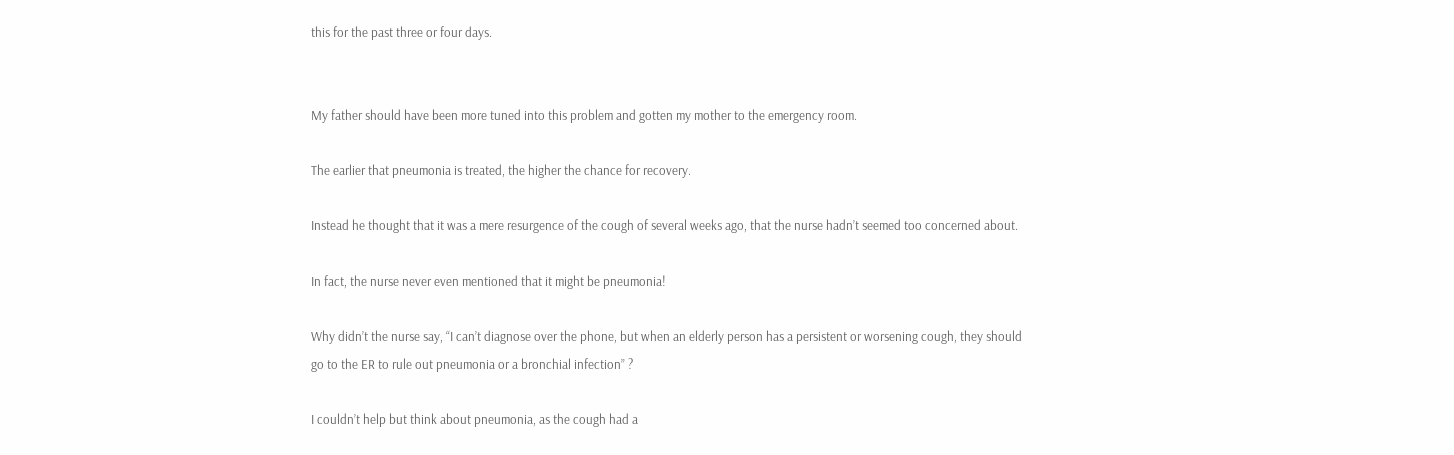this for the past three or four days.


My father should have been more tuned into this problem and gotten my mother to the emergency room.

The earlier that pneumonia is treated, the higher the chance for recovery.

Instead he thought that it was a mere resurgence of the cough of several weeks ago, that the nurse hadn’t seemed too concerned about.

In fact, the nurse never even mentioned that it might be pneumonia!

Why didn’t the nurse say, “I can’t diagnose over the phone, but when an elderly person has a persistent or worsening cough, they should go to the ER to rule out pneumonia or a bronchial infection” ?

I couldn’t help but think about pneumonia, as the cough had a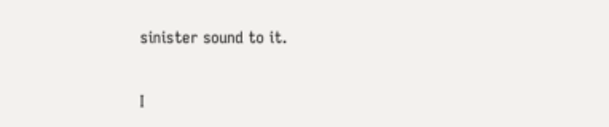sinister sound to it.

I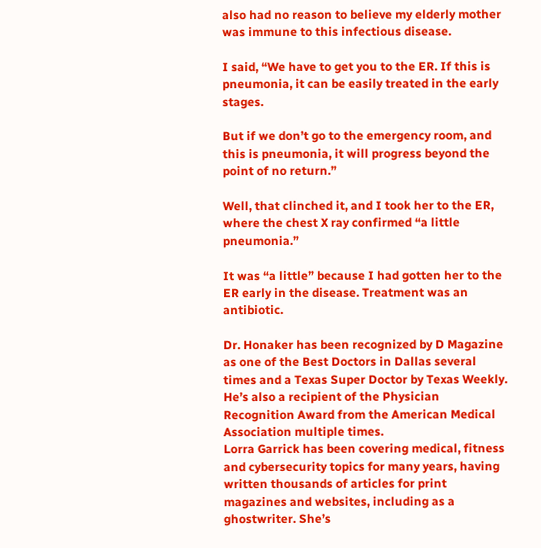also had no reason to believe my elderly mother was immune to this infectious disease.

I said, “We have to get you to the ER. If this is pneumonia, it can be easily treated in the early stages.

But if we don’t go to the emergency room, and this is pneumonia, it will progress beyond the point of no return.”

Well, that clinched it, and I took her to the ER, where the chest X ray confirmed “a little pneumonia.”

It was “a little” because I had gotten her to the ER early in the disease. Treatment was an antibiotic.

Dr. Honaker has been recognized by D Magazine as one of the Best Doctors in Dallas several times and a Texas Super Doctor by Texas Weekly. He’s also a recipient of the Physician Recognition Award from the American Medical Association multiple times.
Lorra Garrick has been covering medical, fitness and cybersecurity topics for many years, having written thousands of articles for print magazines and websites, including as a ghostwriter. She’s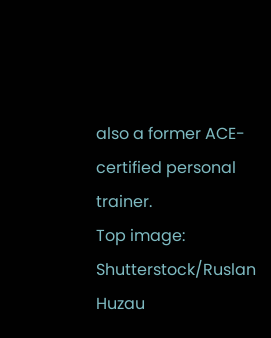also a former ACE-certified personal trainer.
Top image: Shutterstock/Ruslan Huzau